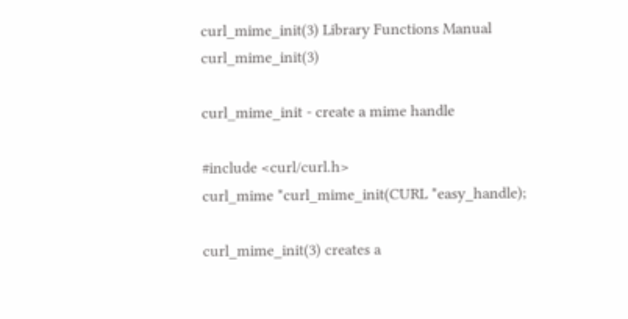curl_mime_init(3) Library Functions Manual curl_mime_init(3)

curl_mime_init - create a mime handle

#include <curl/curl.h>
curl_mime *curl_mime_init(CURL *easy_handle);

curl_mime_init(3) creates a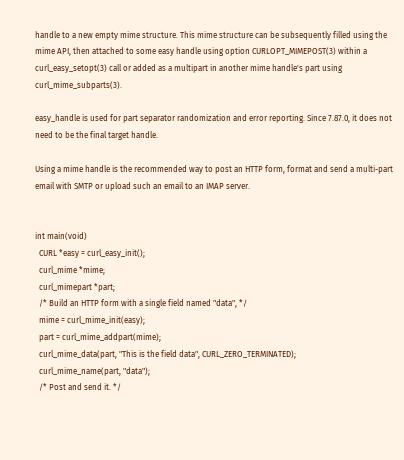handle to a new empty mime structure. This mime structure can be subsequently filled using the mime API, then attached to some easy handle using option CURLOPT_MIMEPOST(3) within a curl_easy_setopt(3) call or added as a multipart in another mime handle's part using curl_mime_subparts(3).

easy_handle is used for part separator randomization and error reporting. Since 7.87.0, it does not need to be the final target handle.

Using a mime handle is the recommended way to post an HTTP form, format and send a multi-part email with SMTP or upload such an email to an IMAP server.


int main(void)
  CURL *easy = curl_easy_init();
  curl_mime *mime;
  curl_mimepart *part;
  /* Build an HTTP form with a single field named "data", */
  mime = curl_mime_init(easy);
  part = curl_mime_addpart(mime);
  curl_mime_data(part, "This is the field data", CURL_ZERO_TERMINATED);
  curl_mime_name(part, "data");
  /* Post and send it. */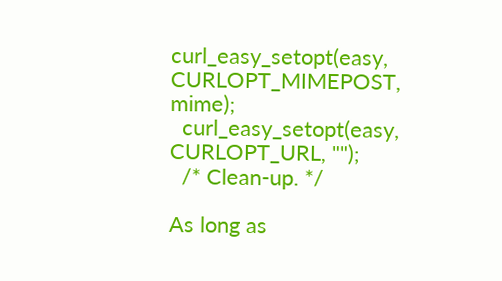curl_easy_setopt(easy, CURLOPT_MIMEPOST, mime);
  curl_easy_setopt(easy, CURLOPT_URL, "");
  /* Clean-up. */

As long as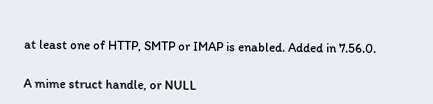at least one of HTTP, SMTP or IMAP is enabled. Added in 7.56.0.

A mime struct handle, or NULL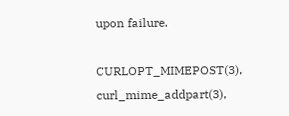upon failure.

CURLOPT_MIMEPOST(3), curl_mime_addpart(3),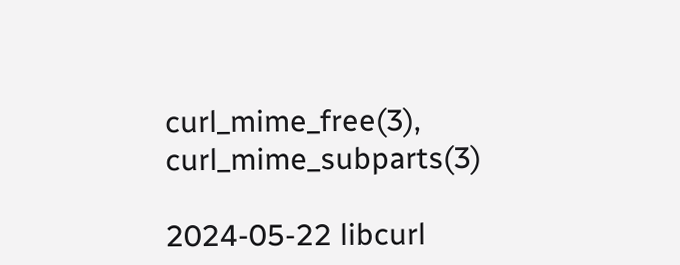curl_mime_free(3), curl_mime_subparts(3)

2024-05-22 libcurl